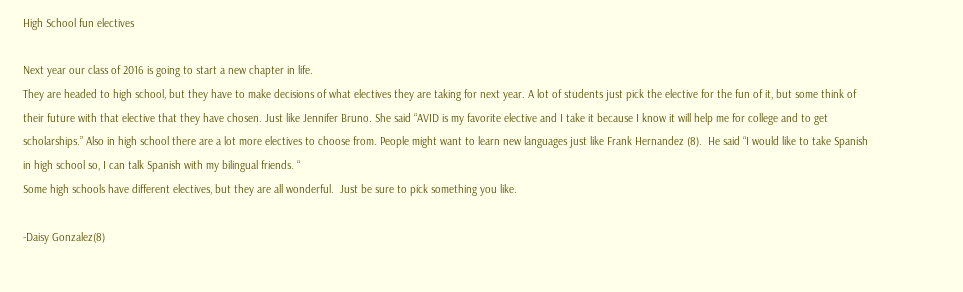High School fun electives

Next year our class of 2016 is going to start a new chapter in life.
They are headed to high school, but they have to make decisions of what electives they are taking for next year. A lot of students just pick the elective for the fun of it, but some think of their future with that elective that they have chosen. Just like Jennifer Bruno. She said “AVID is my favorite elective and I take it because I know it will help me for college and to get scholarships.” Also in high school there are a lot more electives to choose from. People might want to learn new languages just like Frank Hernandez (8).  He said “I would like to take Spanish in high school so, I can talk Spanish with my bilingual friends. “
Some high schools have different electives, but they are all wonderful.  Just be sure to pick something you like.

-Daisy Gonzalez(8)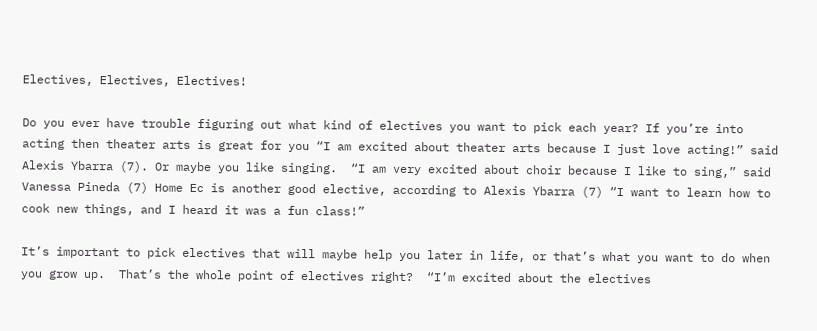Electives, Electives, Electives!

Do you ever have trouble figuring out what kind of electives you want to pick each year? If you’re into acting then theater arts is great for you “I am excited about theater arts because I just love acting!” said Alexis Ybarra (7). Or maybe you like singing.  “I am very excited about choir because I like to sing,” said Vanessa Pineda (7) Home Ec is another good elective, according to Alexis Ybarra (7) “I want to learn how to cook new things, and I heard it was a fun class!”

It’s important to pick electives that will maybe help you later in life, or that’s what you want to do when you grow up.  That’s the whole point of electives right?  “I’m excited about the electives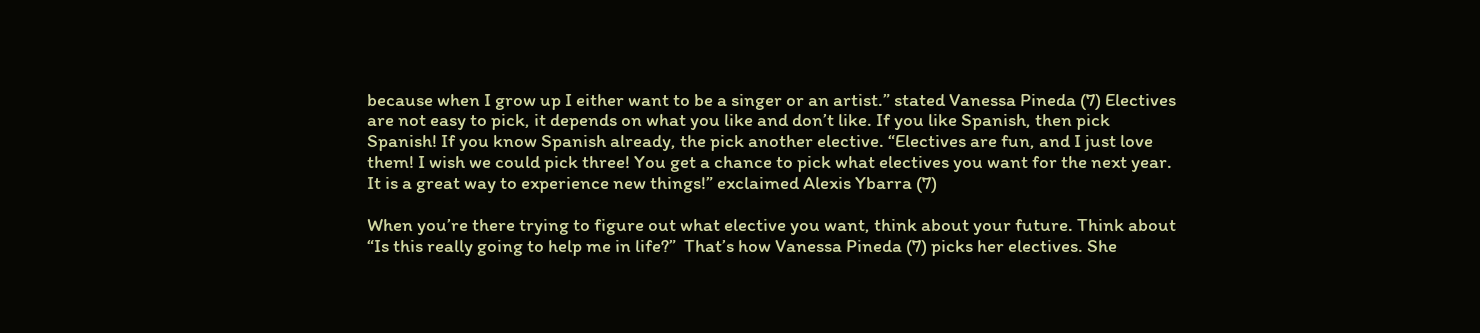because when I grow up I either want to be a singer or an artist.” stated Vanessa Pineda (7) Electives are not easy to pick, it depends on what you like and don’t like. If you like Spanish, then pick Spanish! If you know Spanish already, the pick another elective. “Electives are fun, and I just love them! I wish we could pick three! You get a chance to pick what electives you want for the next year. It is a great way to experience new things!” exclaimed Alexis Ybarra (7)

When you’re there trying to figure out what elective you want, think about your future. Think about “Is this really going to help me in life?”  That’s how Vanessa Pineda (7) picks her electives. She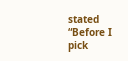stated “Before I pick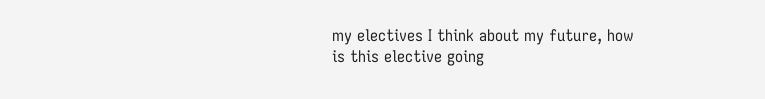my electives I think about my future, how is this elective going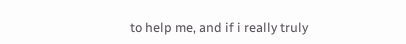to help me, and if i really truly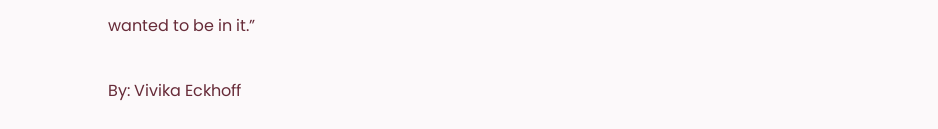wanted to be in it.”

By: Vivika Eckhoff